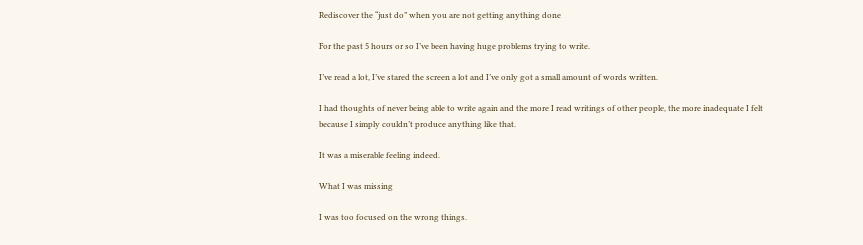Rediscover the “just do” when you are not getting anything done

For the past 5 hours or so I’ve been having huge problems trying to write.

I’ve read a lot, I’ve stared the screen a lot and I’ve only got a small amount of words written.

I had thoughts of never being able to write again and the more I read writings of other people, the more inadequate I felt because I simply couldn’t produce anything like that.

It was a miserable feeling indeed.

What I was missing

I was too focused on the wrong things.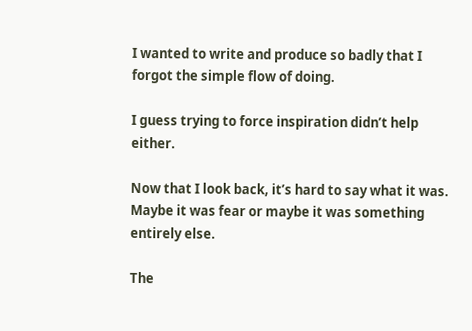I wanted to write and produce so badly that I forgot the simple flow of doing.

I guess trying to force inspiration didn’t help either.

Now that I look back, it’s hard to say what it was. Maybe it was fear or maybe it was something entirely else.

The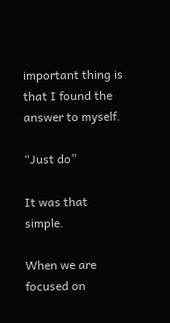important thing is that I found the answer to myself.

“Just do”

It was that simple.

When we are focused on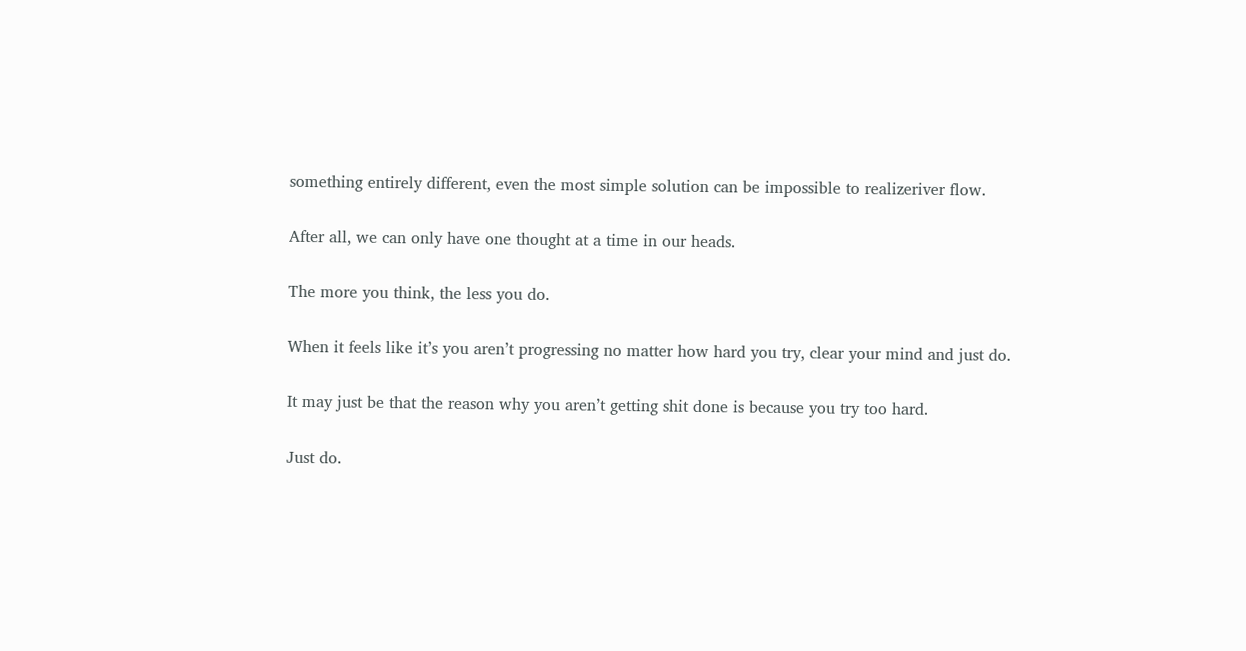something entirely different, even the most simple solution can be impossible to realizeriver flow.

After all, we can only have one thought at a time in our heads.

The more you think, the less you do.

When it feels like it’s you aren’t progressing no matter how hard you try, clear your mind and just do.

It may just be that the reason why you aren’t getting shit done is because you try too hard.

Just do.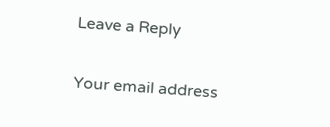Leave a Reply

Your email address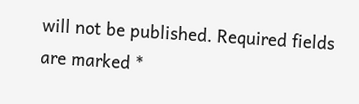will not be published. Required fields are marked *